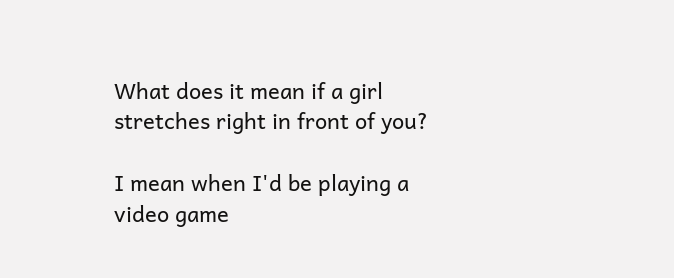What does it mean if a girl stretches right in front of you?

I mean when I'd be playing a video game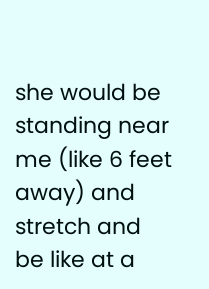she would be standing near me (like 6 feet away) and stretch and be like at a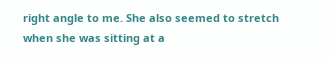right angle to me. She also seemed to stretch when she was sitting at a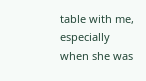table with me, especially when she was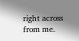right across from me.